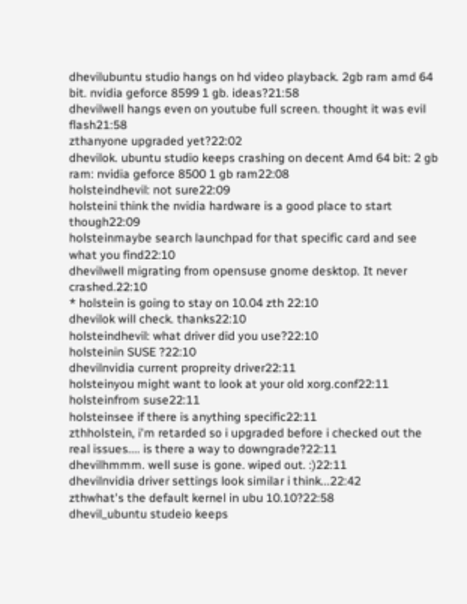dhevilubuntu studio hangs on hd video playback. 2gb ram amd 64 bit. nvidia geforce 8599 1 gb. ideas?21:58
dhevilwell hangs even on youtube full screen. thought it was evil flash21:58
zthanyone upgraded yet?22:02
dhevilok. ubuntu studio keeps crashing on decent Amd 64 bit: 2 gb ram: nvidia geforce 8500 1 gb ram22:08
holsteindhevil: not sure22:09
holsteini think the nvidia hardware is a good place to start though22:09
holsteinmaybe search launchpad for that specific card and see what you find22:10
dhevilwell migrating from opensuse gnome desktop. It never crashed.22:10
* holstein is going to stay on 10.04 zth 22:10
dhevilok will check. thanks22:10
holsteindhevil: what driver did you use?22:10
holsteinin SUSE ?22:10
dhevilnvidia current propreity driver22:11
holsteinyou might want to look at your old xorg.conf22:11
holsteinfrom suse22:11
holsteinsee if there is anything specific22:11
zthholstein, i'm retarded so i upgraded before i checked out the real issues.... is there a way to downgrade?22:11
dhevilhmmm. well suse is gone. wiped out. :)22:11
dhevilnvidia driver settings look similar i think...22:42
zthwhat's the default kernel in ubu 10.10?22:58
dhevil_ubuntu studeio keeps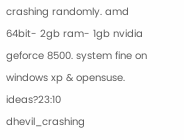crashing randomly. amd 64bit- 2gb ram- 1gb nvidia geforce 8500. system fine on windows xp & opensuse. ideas?23:10
dhevil_crashing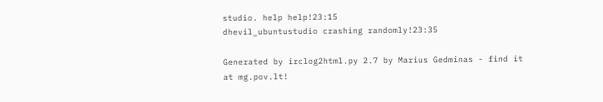studio. help help!23:15
dhevil_ubuntustudio crashing randomly!23:35

Generated by irclog2html.py 2.7 by Marius Gedminas - find it at mg.pov.lt!